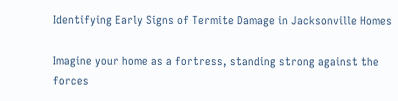Identifying Early Signs of Termite Damage in Jacksonville Homes

Imagine your home as a fortress, standing strong against the forces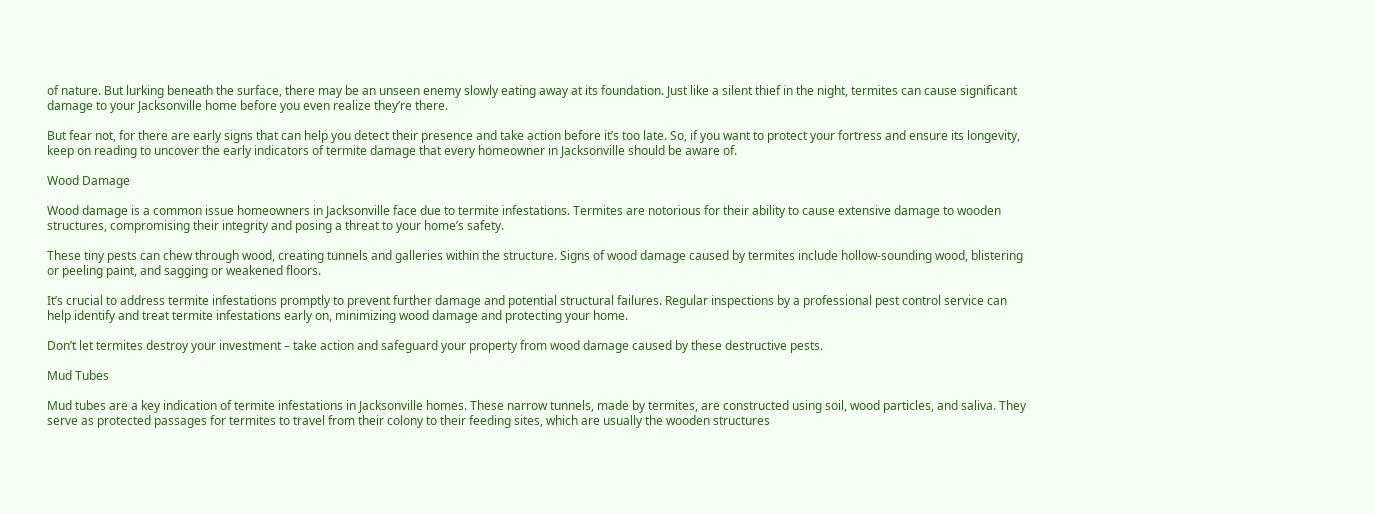of nature. But lurking beneath the surface, there may be an unseen enemy slowly eating away at its foundation. Just like a silent thief in the night, termites can cause significant damage to your Jacksonville home before you even realize they’re there.

But fear not, for there are early signs that can help you detect their presence and take action before it’s too late. So, if you want to protect your fortress and ensure its longevity, keep on reading to uncover the early indicators of termite damage that every homeowner in Jacksonville should be aware of.

Wood Damage

Wood damage is a common issue homeowners in Jacksonville face due to termite infestations. Termites are notorious for their ability to cause extensive damage to wooden structures, compromising their integrity and posing a threat to your home’s safety.

These tiny pests can chew through wood, creating tunnels and galleries within the structure. Signs of wood damage caused by termites include hollow-sounding wood, blistering or peeling paint, and sagging or weakened floors.

It’s crucial to address termite infestations promptly to prevent further damage and potential structural failures. Regular inspections by a professional pest control service can help identify and treat termite infestations early on, minimizing wood damage and protecting your home.

Don’t let termites destroy your investment – take action and safeguard your property from wood damage caused by these destructive pests.

Mud Tubes

Mud tubes are a key indication of termite infestations in Jacksonville homes. These narrow tunnels, made by termites, are constructed using soil, wood particles, and saliva. They serve as protected passages for termites to travel from their colony to their feeding sites, which are usually the wooden structures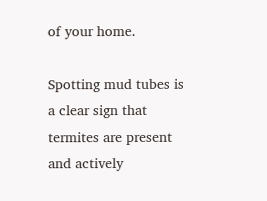of your home.

Spotting mud tubes is a clear sign that termites are present and actively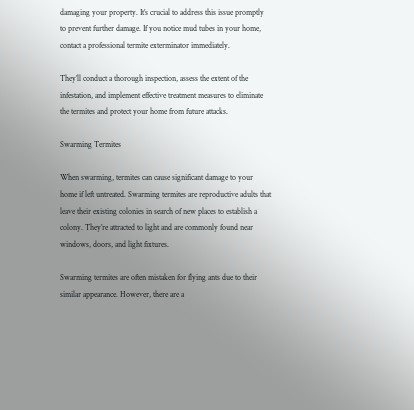damaging your property. It’s crucial to address this issue promptly to prevent further damage. If you notice mud tubes in your home, contact a professional termite exterminator immediately.

They’ll conduct a thorough inspection, assess the extent of the infestation, and implement effective treatment measures to eliminate the termites and protect your home from future attacks.

Swarming Termites

When swarming, termites can cause significant damage to your home if left untreated. Swarming termites are reproductive adults that leave their existing colonies in search of new places to establish a colony. They’re attracted to light and are commonly found near windows, doors, and light fixtures.

Swarming termites are often mistaken for flying ants due to their similar appearance. However, there are a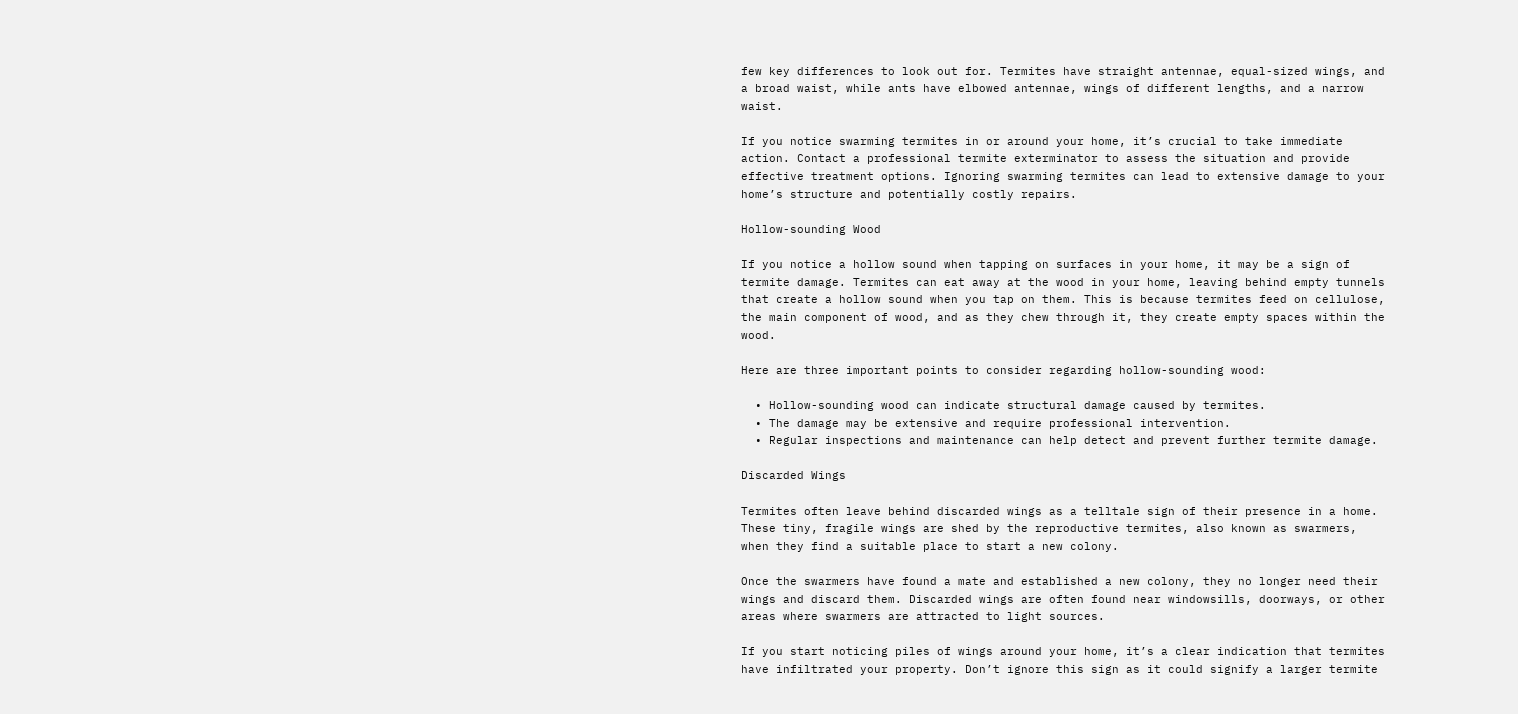few key differences to look out for. Termites have straight antennae, equal-sized wings, and a broad waist, while ants have elbowed antennae, wings of different lengths, and a narrow waist.

If you notice swarming termites in or around your home, it’s crucial to take immediate action. Contact a professional termite exterminator to assess the situation and provide effective treatment options. Ignoring swarming termites can lead to extensive damage to your home’s structure and potentially costly repairs.

Hollow-sounding Wood

If you notice a hollow sound when tapping on surfaces in your home, it may be a sign of termite damage. Termites can eat away at the wood in your home, leaving behind empty tunnels that create a hollow sound when you tap on them. This is because termites feed on cellulose, the main component of wood, and as they chew through it, they create empty spaces within the wood.

Here are three important points to consider regarding hollow-sounding wood:

  • Hollow-sounding wood can indicate structural damage caused by termites.
  • The damage may be extensive and require professional intervention.
  • Regular inspections and maintenance can help detect and prevent further termite damage.

Discarded Wings

Termites often leave behind discarded wings as a telltale sign of their presence in a home. These tiny, fragile wings are shed by the reproductive termites, also known as swarmers, when they find a suitable place to start a new colony.

Once the swarmers have found a mate and established a new colony, they no longer need their wings and discard them. Discarded wings are often found near windowsills, doorways, or other areas where swarmers are attracted to light sources.

If you start noticing piles of wings around your home, it’s a clear indication that termites have infiltrated your property. Don’t ignore this sign as it could signify a larger termite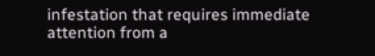infestation that requires immediate attention from a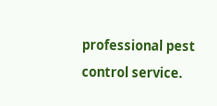professional pest control service.